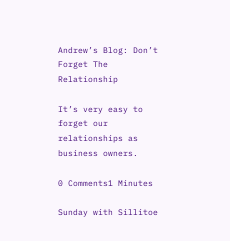Andrew’s Blog: Don’t Forget The Relationship

It’s very easy to forget our relationships as business owners.

0 Comments1 Minutes

Sunday with Sillitoe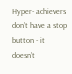Hyper- achievers don’t have a stop button - it doesn’t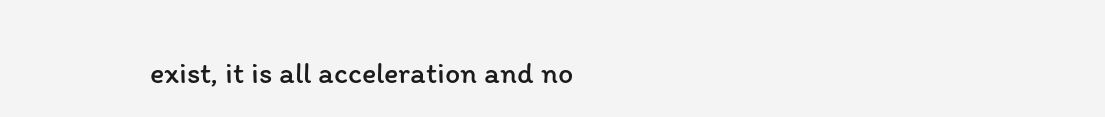exist, it is all acceleration and no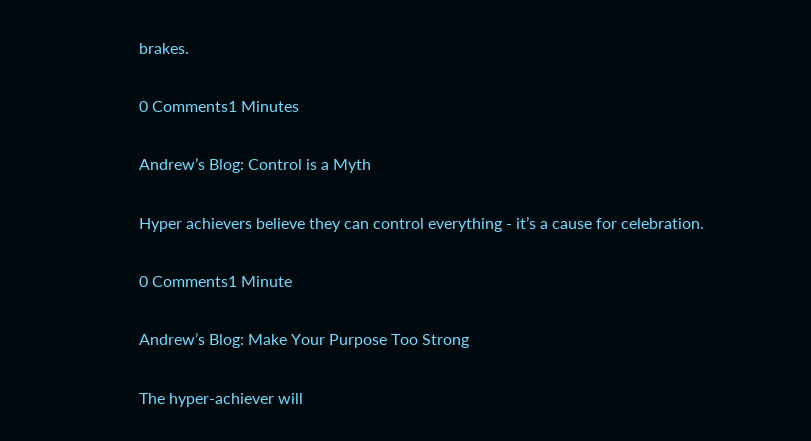brakes.

0 Comments1 Minutes

Andrew’s Blog: Control is a Myth

Hyper achievers believe they can control everything - it’s a cause for celebration.

0 Comments1 Minute

Andrew’s Blog: Make Your Purpose Too Strong

The hyper-achiever will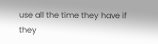use all the time they have if they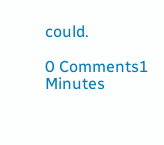could.

0 Comments1 Minutes